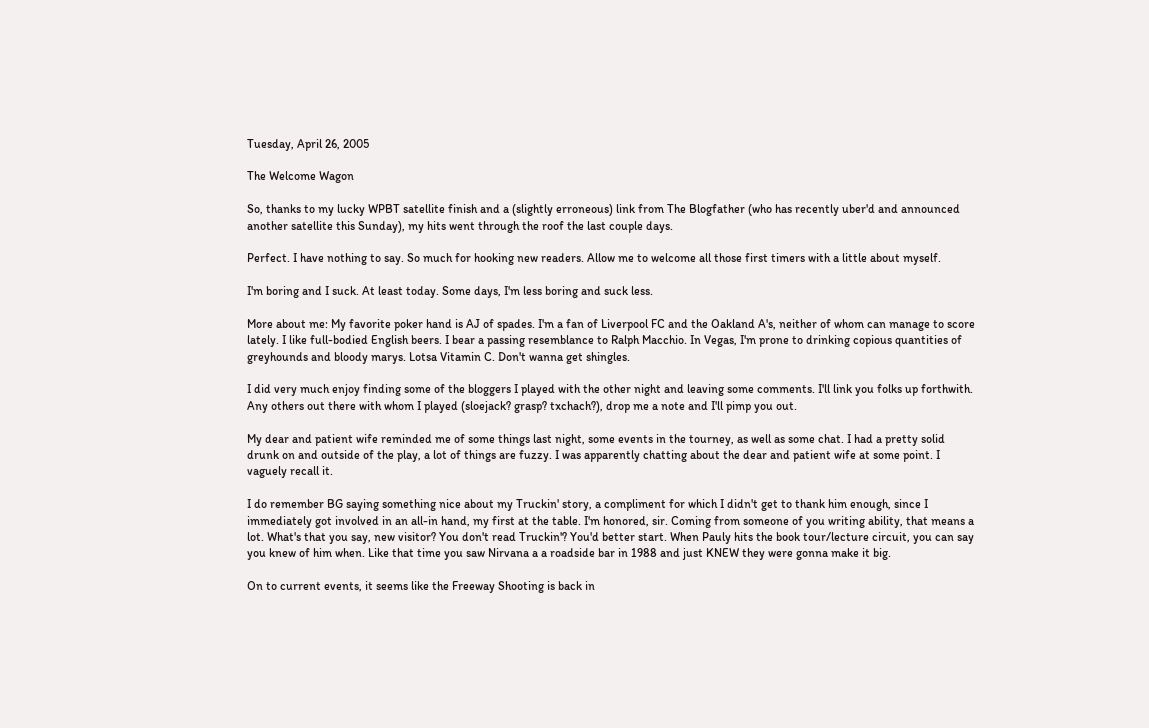Tuesday, April 26, 2005

The Welcome Wagon

So, thanks to my lucky WPBT satellite finish and a (slightly erroneous) link from The Blogfather (who has recently uber'd and announced another satellite this Sunday), my hits went through the roof the last couple days.

Perfect. I have nothing to say. So much for hooking new readers. Allow me to welcome all those first timers with a little about myself.

I'm boring and I suck. At least today. Some days, I'm less boring and suck less.

More about me: My favorite poker hand is AJ of spades. I'm a fan of Liverpool FC and the Oakland A's, neither of whom can manage to score lately. I like full-bodied English beers. I bear a passing resemblance to Ralph Macchio. In Vegas, I'm prone to drinking copious quantities of greyhounds and bloody marys. Lotsa Vitamin C. Don't wanna get shingles.

I did very much enjoy finding some of the bloggers I played with the other night and leaving some comments. I'll link you folks up forthwith. Any others out there with whom I played (sloejack? grasp? txchach?), drop me a note and I'll pimp you out.

My dear and patient wife reminded me of some things last night, some events in the tourney, as well as some chat. I had a pretty solid drunk on and outside of the play, a lot of things are fuzzy. I was apparently chatting about the dear and patient wife at some point. I vaguely recall it.

I do remember BG saying something nice about my Truckin' story, a compliment for which I didn't get to thank him enough, since I immediately got involved in an all-in hand, my first at the table. I'm honored, sir. Coming from someone of you writing ability, that means a lot. What's that you say, new visitor? You don't read Truckin'? You'd better start. When Pauly hits the book tour/lecture circuit, you can say you knew of him when. Like that time you saw Nirvana a a roadside bar in 1988 and just KNEW they were gonna make it big.

On to current events, it seems like the Freeway Shooting is back in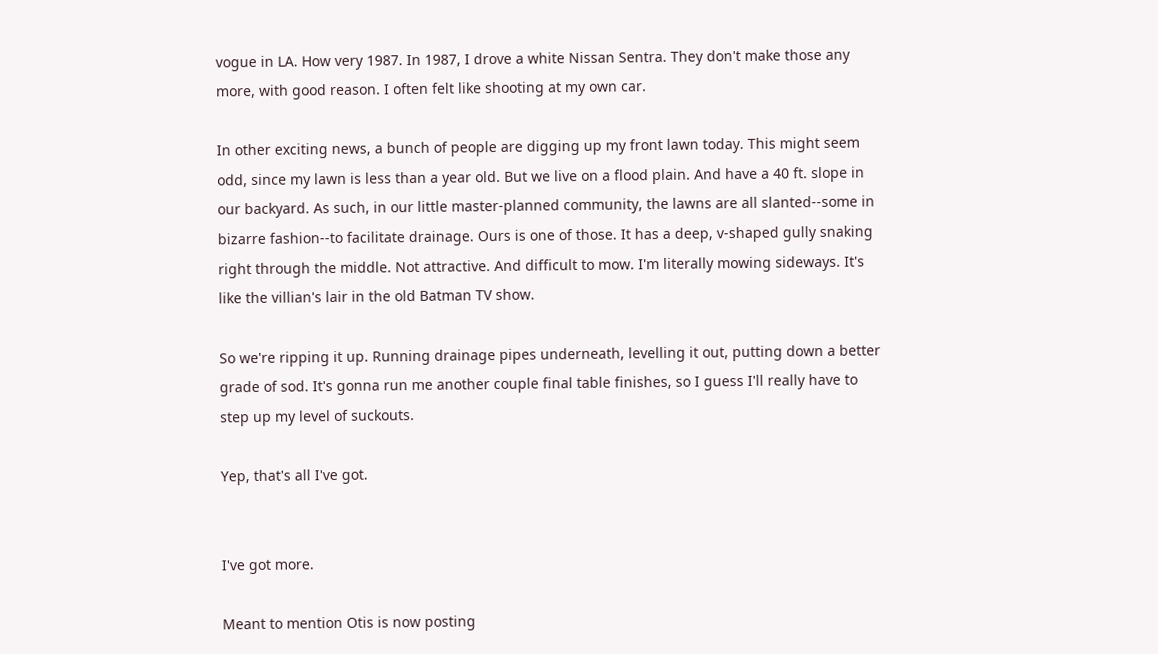vogue in LA. How very 1987. In 1987, I drove a white Nissan Sentra. They don't make those any more, with good reason. I often felt like shooting at my own car.

In other exciting news, a bunch of people are digging up my front lawn today. This might seem odd, since my lawn is less than a year old. But we live on a flood plain. And have a 40 ft. slope in our backyard. As such, in our little master-planned community, the lawns are all slanted--some in bizarre fashion--to facilitate drainage. Ours is one of those. It has a deep, v-shaped gully snaking right through the middle. Not attractive. And difficult to mow. I'm literally mowing sideways. It's like the villian's lair in the old Batman TV show.

So we're ripping it up. Running drainage pipes underneath, levelling it out, putting down a better grade of sod. It's gonna run me another couple final table finishes, so I guess I'll really have to step up my level of suckouts.

Yep, that's all I've got.


I've got more.

Meant to mention Otis is now posting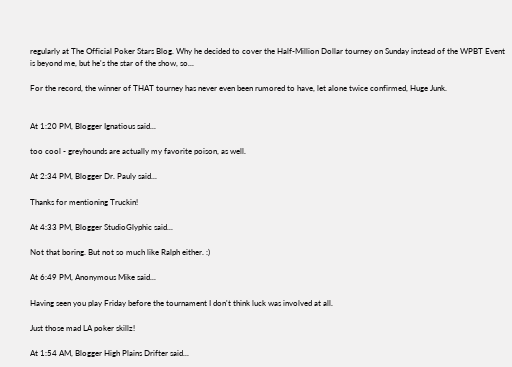regularly at The Official Poker Stars Blog. Why he decided to cover the Half-Million Dollar tourney on Sunday instead of the WPBT Event is beyond me, but he's the star of the show, so...

For the record, the winner of THAT tourney has never even been rumored to have, let alone twice confirmed, Huge Junk.


At 1:20 PM, Blogger Ignatious said...

too cool - greyhounds are actually my favorite poison, as well.

At 2:34 PM, Blogger Dr. Pauly said...

Thanks for mentioning Truckin!

At 4:33 PM, Blogger StudioGlyphic said...

Not that boring. But not so much like Ralph either. :)

At 6:49 PM, Anonymous Mike said...

Having seen you play Friday before the tournament I don't think luck was involved at all.

Just those mad LA poker skillz!

At 1:54 AM, Blogger High Plains Drifter said...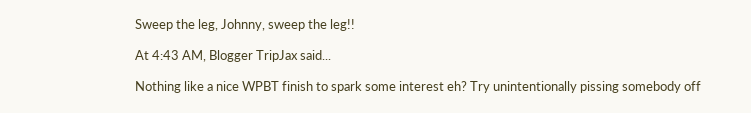Sweep the leg, Johnny, sweep the leg!!

At 4:43 AM, Blogger TripJax said...

Nothing like a nice WPBT finish to spark some interest eh? Try unintentionally pissing somebody off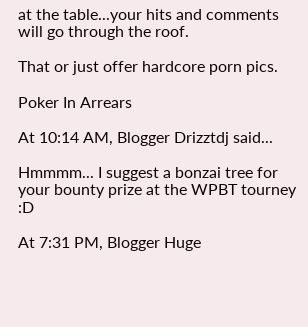at the table...your hits and comments will go through the roof.

That or just offer hardcore porn pics.

Poker In Arrears

At 10:14 AM, Blogger Drizztdj said...

Hmmmm... I suggest a bonzai tree for your bounty prize at the WPBT tourney :D

At 7:31 PM, Blogger Huge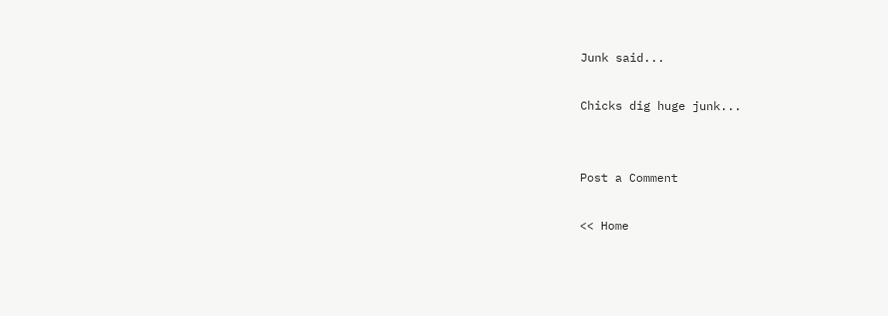Junk said...

Chicks dig huge junk...


Post a Comment

<< Home